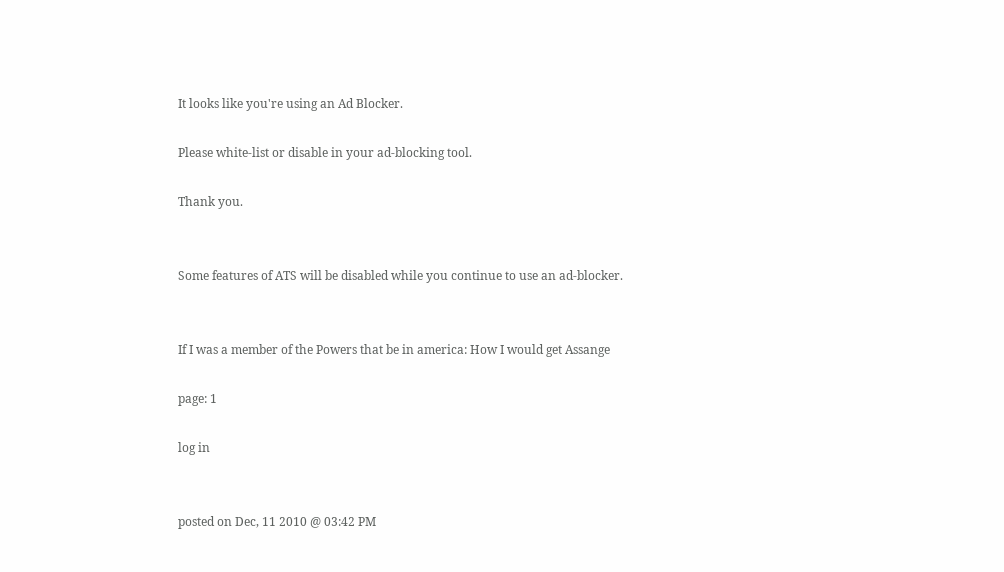It looks like you're using an Ad Blocker.

Please white-list or disable in your ad-blocking tool.

Thank you.


Some features of ATS will be disabled while you continue to use an ad-blocker.


If I was a member of the Powers that be in america: How I would get Assange

page: 1

log in


posted on Dec, 11 2010 @ 03:42 PM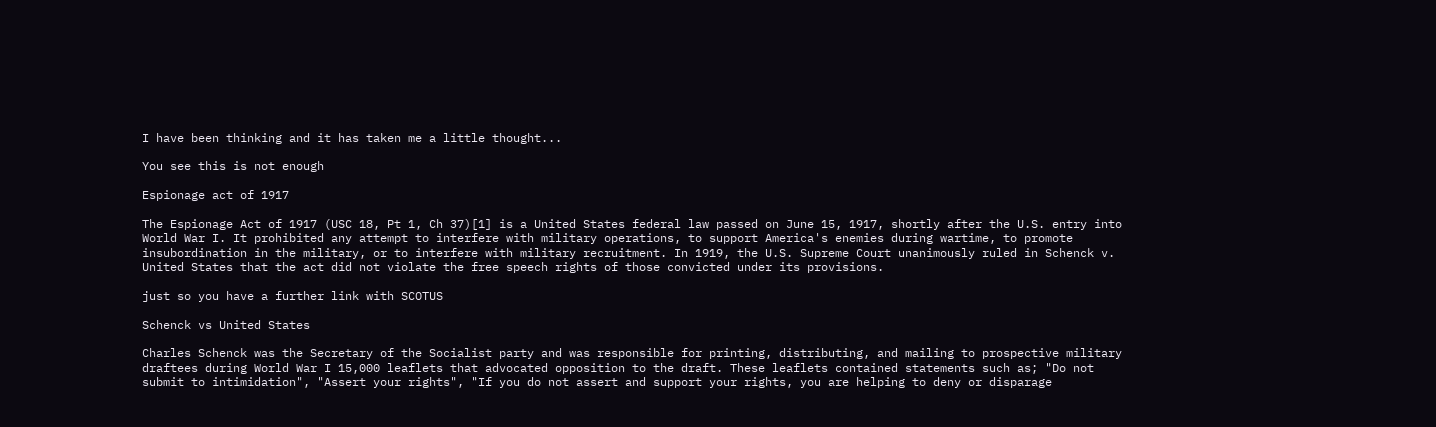I have been thinking and it has taken me a little thought...

You see this is not enough

Espionage act of 1917

The Espionage Act of 1917 (USC 18, Pt 1, Ch 37)[1] is a United States federal law passed on June 15, 1917, shortly after the U.S. entry into World War I. It prohibited any attempt to interfere with military operations, to support America's enemies during wartime, to promote insubordination in the military, or to interfere with military recruitment. In 1919, the U.S. Supreme Court unanimously ruled in Schenck v. United States that the act did not violate the free speech rights of those convicted under its provisions.

just so you have a further link with SCOTUS

Schenck vs United States

Charles Schenck was the Secretary of the Socialist party and was responsible for printing, distributing, and mailing to prospective military draftees during World War I 15,000 leaflets that advocated opposition to the draft. These leaflets contained statements such as; "Do not submit to intimidation", "Assert your rights", "If you do not assert and support your rights, you are helping to deny or disparage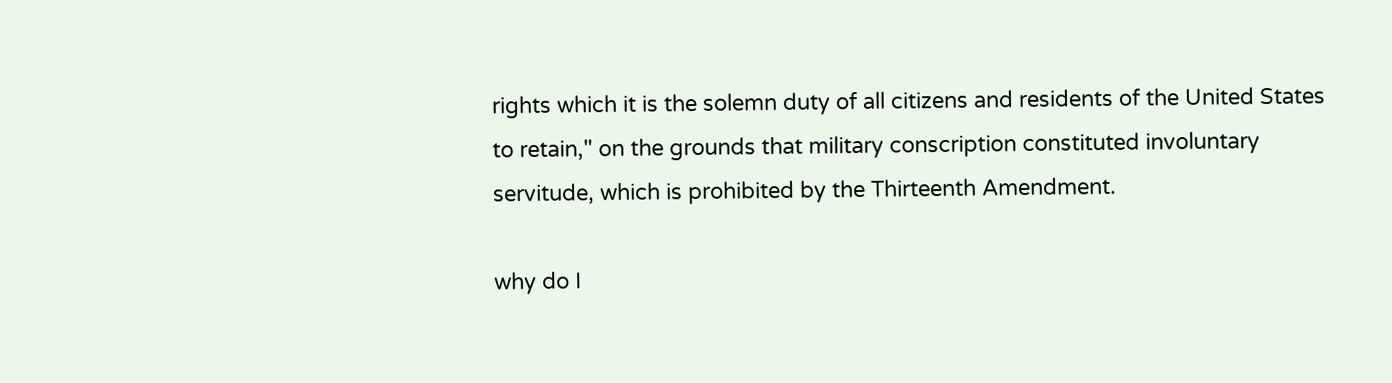rights which it is the solemn duty of all citizens and residents of the United States to retain," on the grounds that military conscription constituted involuntary servitude, which is prohibited by the Thirteenth Amendment.

why do I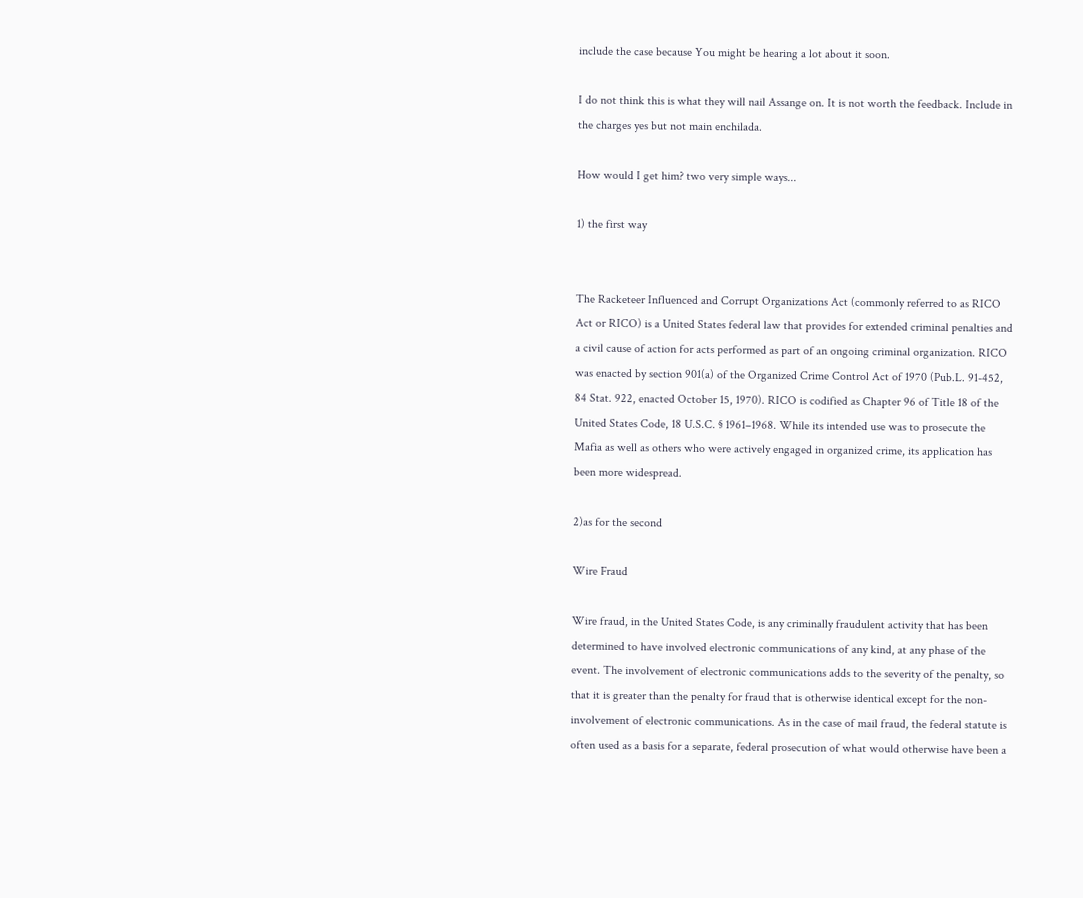include the case because You might be hearing a lot about it soon.

I do not think this is what they will nail Assange on. It is not worth the feedback. Include in the charges yes but not main enchilada.

How would I get him? two very simple ways...

1) the first way


The Racketeer Influenced and Corrupt Organizations Act (commonly referred to as RICO Act or RICO) is a United States federal law that provides for extended criminal penalties and a civil cause of action for acts performed as part of an ongoing criminal organization. RICO was enacted by section 901(a) of the Organized Crime Control Act of 1970 (Pub.L. 91-452, 84 Stat. 922, enacted October 15, 1970). RICO is codified as Chapter 96 of Title 18 of the United States Code, 18 U.S.C. § 1961–1968. While its intended use was to prosecute the Mafia as well as others who were actively engaged in organized crime, its application has been more widespread.

2)as for the second

Wire Fraud

Wire fraud, in the United States Code, is any criminally fraudulent activity that has been determined to have involved electronic communications of any kind, at any phase of the event. The involvement of electronic communications adds to the severity of the penalty, so that it is greater than the penalty for fraud that is otherwise identical except for the non-involvement of electronic communications. As in the case of mail fraud, the federal statute is often used as a basis for a separate, federal prosecution of what would otherwise have been a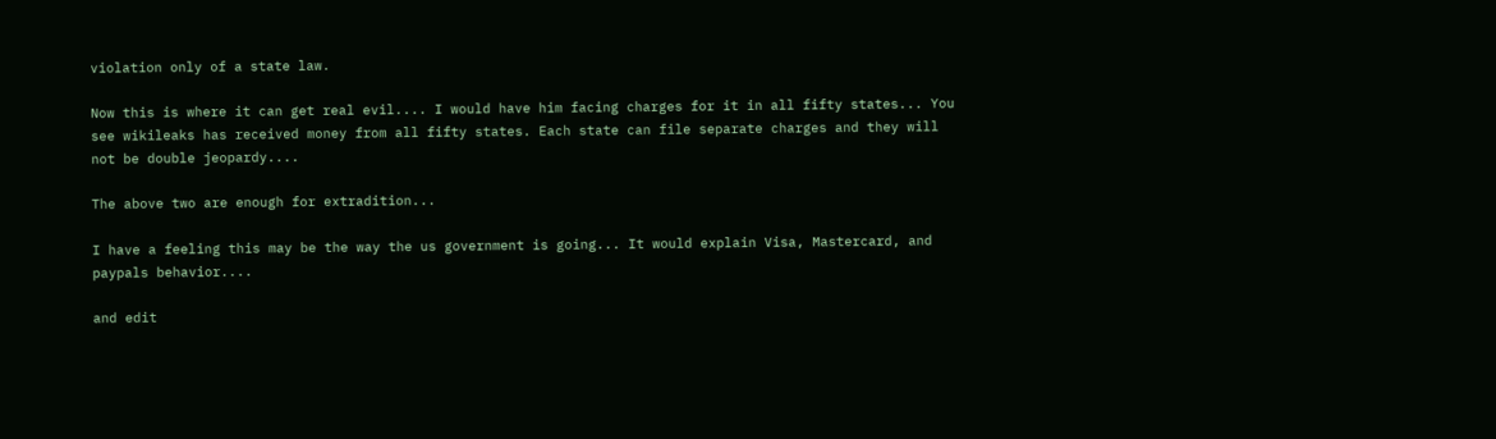violation only of a state law.

Now this is where it can get real evil.... I would have him facing charges for it in all fifty states... You see wikileaks has received money from all fifty states. Each state can file separate charges and they will not be double jeopardy....

The above two are enough for extradition...

I have a feeling this may be the way the us government is going... It would explain Visa, Mastercard, and paypals behavior....

and edit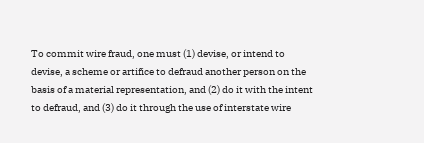To commit wire fraud, one must (1) devise, or intend to devise, a scheme or artifice to defraud another person on the basis of a material representation, and (2) do it with the intent to defraud, and (3) do it through the use of interstate wire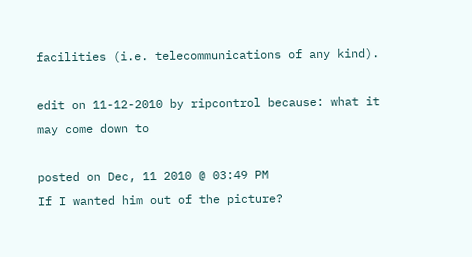facilities (i.e. telecommunications of any kind).

edit on 11-12-2010 by ripcontrol because: what it may come down to

posted on Dec, 11 2010 @ 03:49 PM
If I wanted him out of the picture?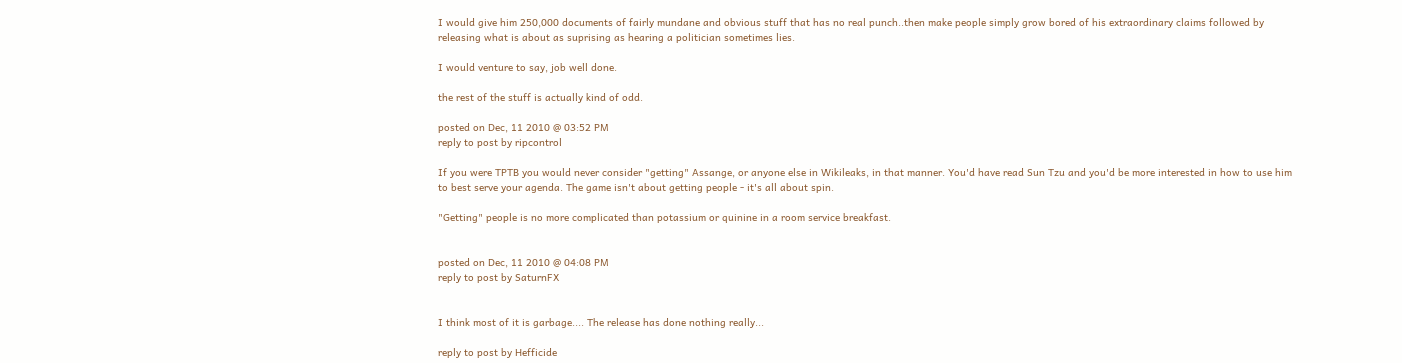I would give him 250,000 documents of fairly mundane and obvious stuff that has no real punch..then make people simply grow bored of his extraordinary claims followed by releasing what is about as suprising as hearing a politician sometimes lies.

I would venture to say, job well done.

the rest of the stuff is actually kind of odd.

posted on Dec, 11 2010 @ 03:52 PM
reply to post by ripcontrol

If you were TPTB you would never consider "getting" Assange, or anyone else in Wikileaks, in that manner. You'd have read Sun Tzu and you'd be more interested in how to use him to best serve your agenda. The game isn't about getting people - it's all about spin.

"Getting" people is no more complicated than potassium or quinine in a room service breakfast.


posted on Dec, 11 2010 @ 04:08 PM
reply to post by SaturnFX


I think most of it is garbage.... The release has done nothing really...

reply to post by Hefficide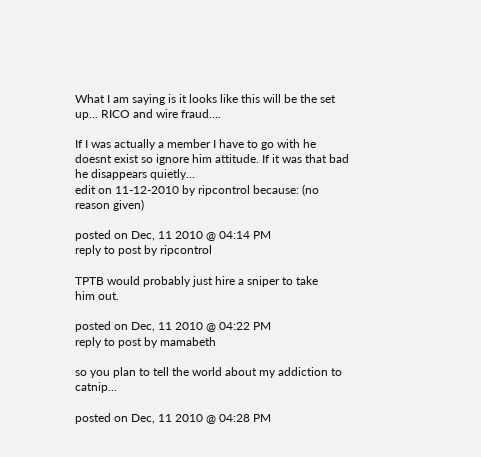What I am saying is it looks like this will be the set up... RICO and wire fraud....

If I was actually a member I have to go with he doesnt exist so ignore him attitude. If it was that bad he disappears quietly...
edit on 11-12-2010 by ripcontrol because: (no reason given)

posted on Dec, 11 2010 @ 04:14 PM
reply to post by ripcontrol

TPTB would probably just hire a sniper to take
him out.

posted on Dec, 11 2010 @ 04:22 PM
reply to post by mamabeth

so you plan to tell the world about my addiction to catnip...

posted on Dec, 11 2010 @ 04:28 PM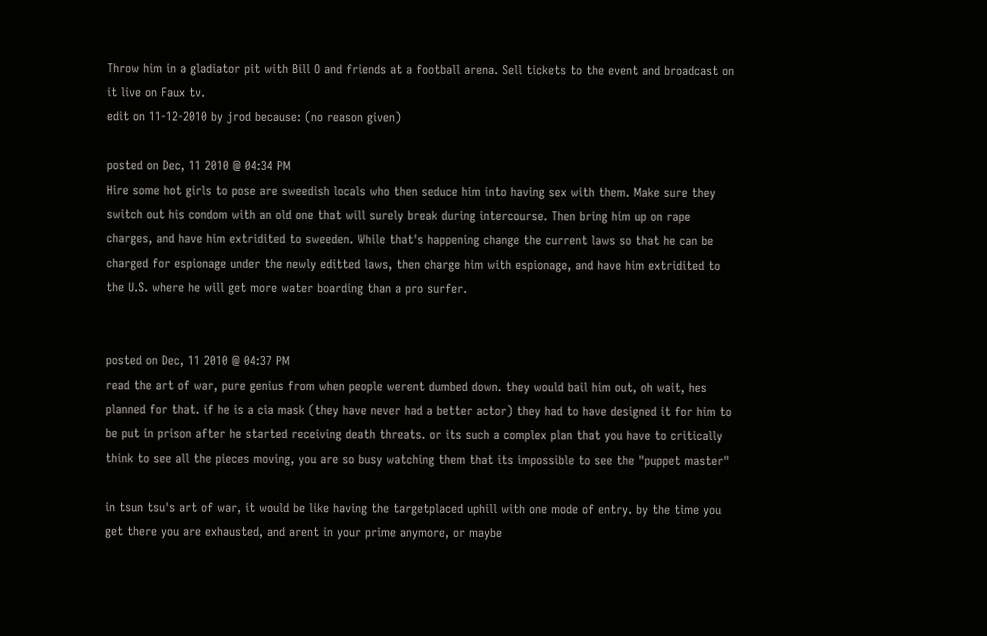Throw him in a gladiator pit with Bill O and friends at a football arena. Sell tickets to the event and broadcast on it live on Faux tv.
edit on 11-12-2010 by jrod because: (no reason given)

posted on Dec, 11 2010 @ 04:34 PM
Hire some hot girls to pose are sweedish locals who then seduce him into having sex with them. Make sure they switch out his condom with an old one that will surely break during intercourse. Then bring him up on rape charges, and have him extridited to sweeden. While that's happening change the current laws so that he can be charged for espionage under the newly editted laws, then charge him with espionage, and have him extridited to the U.S. where he will get more water boarding than a pro surfer.


posted on Dec, 11 2010 @ 04:37 PM
read the art of war, pure genius from when people werent dumbed down. they would bail him out, oh wait, hes planned for that. if he is a cia mask (they have never had a better actor) they had to have designed it for him to be put in prison after he started receiving death threats. or its such a complex plan that you have to critically think to see all the pieces moving, you are so busy watching them that its impossible to see the "puppet master"

in tsun tsu's art of war, it would be like having the targetplaced uphill with one mode of entry. by the time you get there you are exhausted, and arent in your prime anymore, or maybe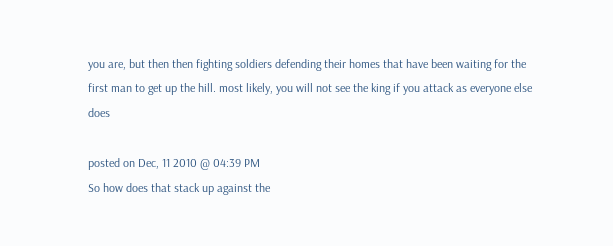you are, but then then fighting soldiers defending their homes that have been waiting for the first man to get up the hill. most likely, you will not see the king if you attack as everyone else does

posted on Dec, 11 2010 @ 04:39 PM
So how does that stack up against the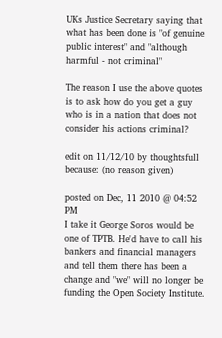UKs Justice Secretary saying that what has been done is "of genuine public interest" and "although harmful - not criminal"

The reason I use the above quotes is to ask how do you get a guy who is in a nation that does not consider his actions criminal?

edit on 11/12/10 by thoughtsfull because: (no reason given)

posted on Dec, 11 2010 @ 04:52 PM
I take it George Soros would be one of TPTB. He'd have to call his bankers and financial managers and tell them there has been a change and "we" will no longer be funding the Open Society Institute.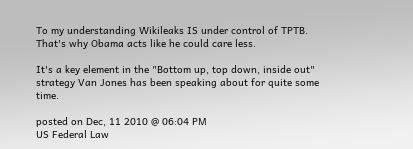To my understanding Wikileaks IS under control of TPTB. That's why Obama acts like he could care less.

It's a key element in the "Bottom up, top down, inside out" strategy Van Jones has been speaking about for quite some time.

posted on Dec, 11 2010 @ 06:04 PM
US Federal Law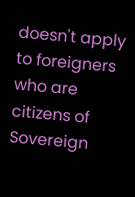doesn't apply to foreigners who are citizens of Sovereign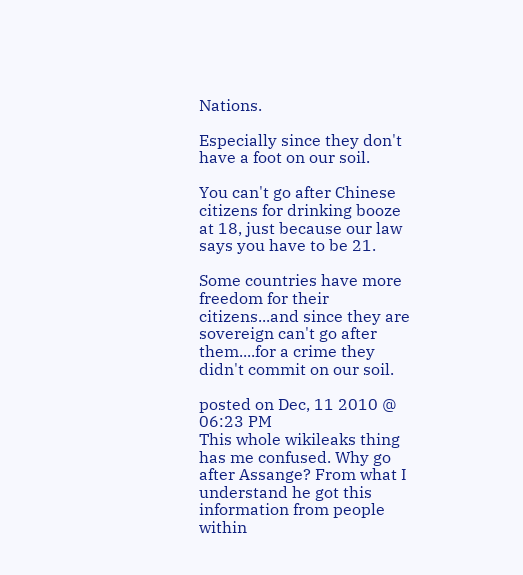Nations.

Especially since they don't have a foot on our soil.

You can't go after Chinese citizens for drinking booze at 18, just because our law says you have to be 21.

Some countries have more freedom for their citizens...and since they are sovereign can't go after them....for a crime they didn't commit on our soil.

posted on Dec, 11 2010 @ 06:23 PM
This whole wikileaks thing has me confused. Why go after Assange? From what I understand he got this information from people within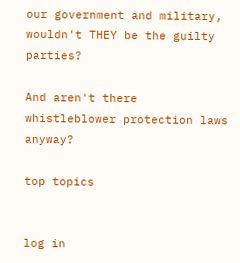our government and military, wouldn't THEY be the guilty parties?

And aren't there whistleblower protection laws anyway?

top topics


log in